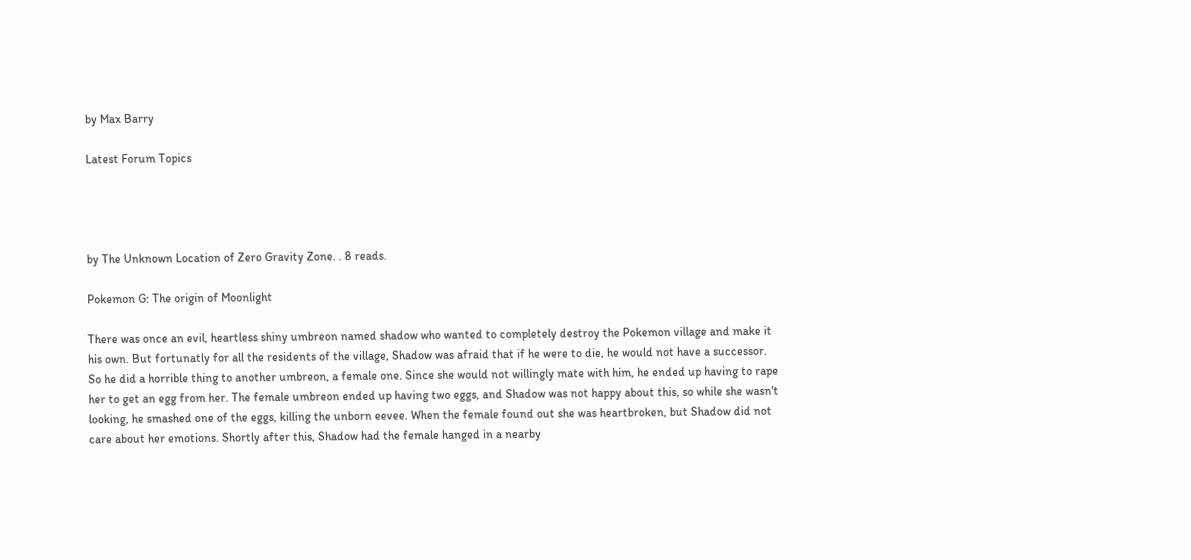by Max Barry

Latest Forum Topics




by The Unknown Location of Zero Gravity Zone. . 8 reads.

Pokemon G: The origin of Moonlight

There was once an evil, heartless shiny umbreon named shadow who wanted to completely destroy the Pokemon village and make it his own. But fortunatly for all the residents of the village, Shadow was afraid that if he were to die, he would not have a successor. So he did a horrible thing to another umbreon, a female one. Since she would not willingly mate with him, he ended up having to rape her to get an egg from her. The female umbreon ended up having two eggs, and Shadow was not happy about this, so while she wasn't looking, he smashed one of the eggs, killing the unborn eevee. When the female found out she was heartbroken, but Shadow did not care about her emotions. Shortly after this, Shadow had the female hanged in a nearby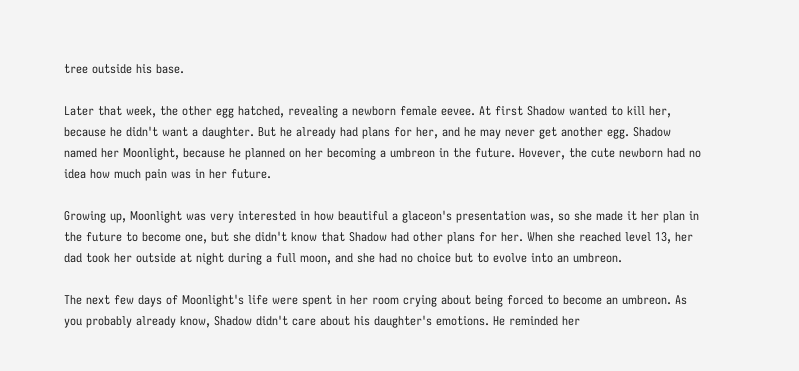tree outside his base.

Later that week, the other egg hatched, revealing a newborn female eevee. At first Shadow wanted to kill her, because he didn't want a daughter. But he already had plans for her, and he may never get another egg. Shadow named her Moonlight, because he planned on her becoming a umbreon in the future. Hovever, the cute newborn had no idea how much pain was in her future.

Growing up, Moonlight was very interested in how beautiful a glaceon's presentation was, so she made it her plan in the future to become one, but she didn't know that Shadow had other plans for her. When she reached level 13, her dad took her outside at night during a full moon, and she had no choice but to evolve into an umbreon.

The next few days of Moonlight's life were spent in her room crying about being forced to become an umbreon. As you probably already know, Shadow didn't care about his daughter's emotions. He reminded her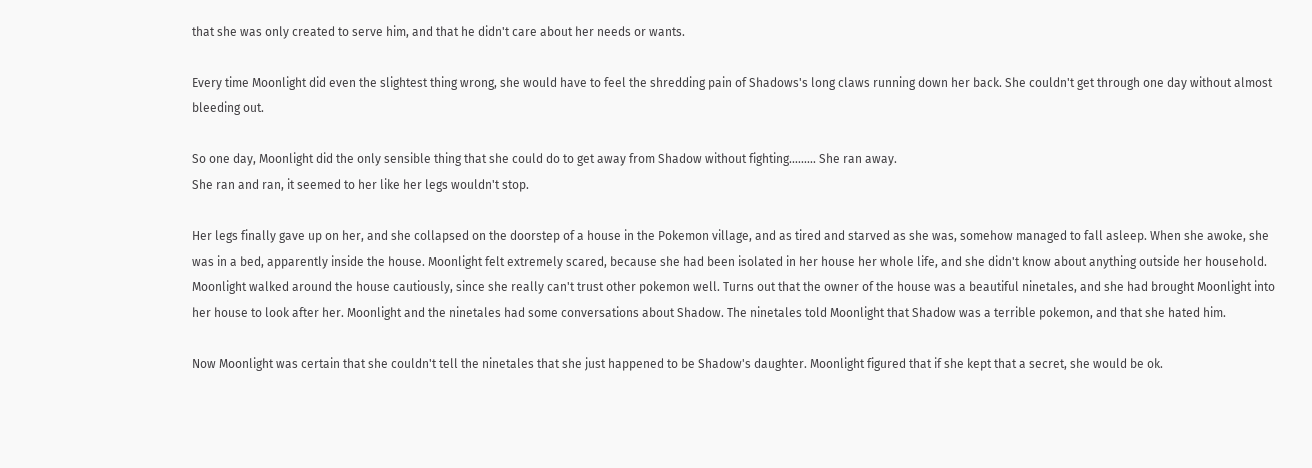that she was only created to serve him, and that he didn't care about her needs or wants.

Every time Moonlight did even the slightest thing wrong, she would have to feel the shredding pain of Shadows's long claws running down her back. She couldn't get through one day without almost bleeding out.

So one day, Moonlight did the only sensible thing that she could do to get away from Shadow without fighting......... She ran away.
She ran and ran, it seemed to her like her legs wouldn't stop.

Her legs finally gave up on her, and she collapsed on the doorstep of a house in the Pokemon village, and as tired and starved as she was, somehow managed to fall asleep. When she awoke, she was in a bed, apparently inside the house. Moonlight felt extremely scared, because she had been isolated in her house her whole life, and she didn't know about anything outside her household. Moonlight walked around the house cautiously, since she really can't trust other pokemon well. Turns out that the owner of the house was a beautiful ninetales, and she had brought Moonlight into her house to look after her. Moonlight and the ninetales had some conversations about Shadow. The ninetales told Moonlight that Shadow was a terrible pokemon, and that she hated him.

Now Moonlight was certain that she couldn't tell the ninetales that she just happened to be Shadow's daughter. Moonlight figured that if she kept that a secret, she would be ok.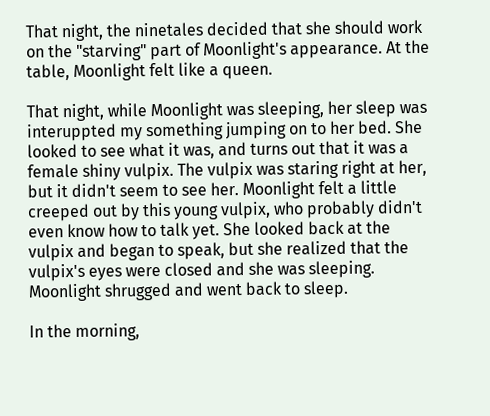That night, the ninetales decided that she should work on the "starving" part of Moonlight's appearance. At the table, Moonlight felt like a queen.

That night, while Moonlight was sleeping, her sleep was interuppted my something jumping on to her bed. She looked to see what it was, and turns out that it was a female shiny vulpix. The vulpix was staring right at her, but it didn't seem to see her. Moonlight felt a little creeped out by this young vulpix, who probably didn't even know how to talk yet. She looked back at the vulpix and began to speak, but she realized that the vulpix's eyes were closed and she was sleeping. Moonlight shrugged and went back to sleep.

In the morning,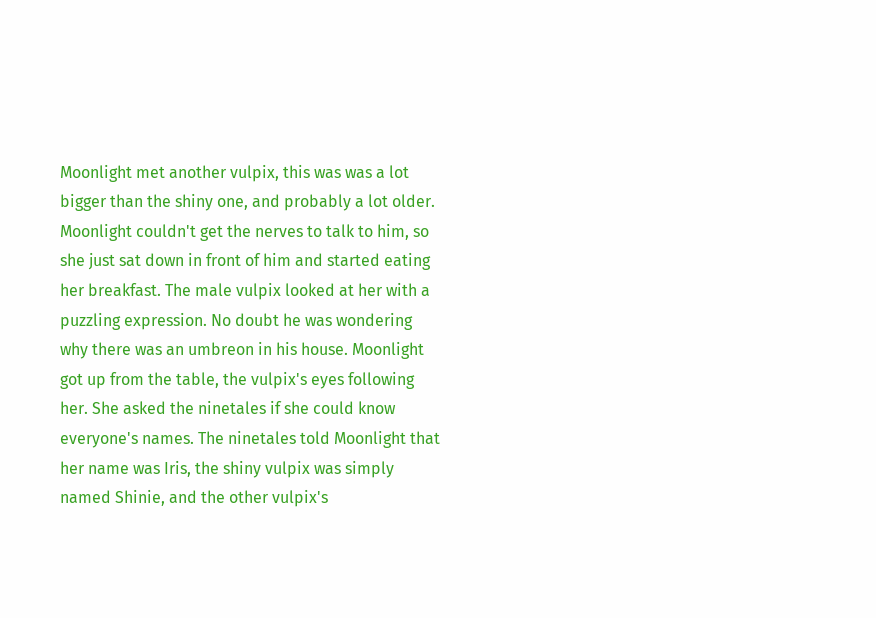Moonlight met another vulpix, this was was a lot bigger than the shiny one, and probably a lot older. Moonlight couldn't get the nerves to talk to him, so she just sat down in front of him and started eating her breakfast. The male vulpix looked at her with a puzzling expression. No doubt he was wondering why there was an umbreon in his house. Moonlight got up from the table, the vulpix's eyes following her. She asked the ninetales if she could know everyone's names. The ninetales told Moonlight that her name was Iris, the shiny vulpix was simply named Shinie, and the other vulpix's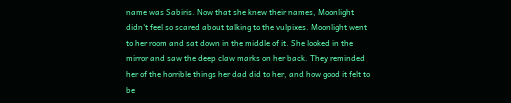name was Sabiris. Now that she knew their names, Moonlight didn't feel so scared about talking to the vulpixes. Moonlight went to her room and sat down in the middle of it. She looked in the mirror and saw the deep claw marks on her back. They reminded her of the horrible things her dad did to her, and how good it felt to be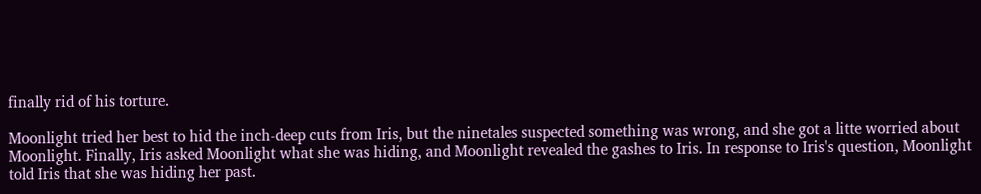finally rid of his torture.

Moonlight tried her best to hid the inch-deep cuts from Iris, but the ninetales suspected something was wrong, and she got a litte worried about Moonlight. Finally, Iris asked Moonlight what she was hiding, and Moonlight revealed the gashes to Iris. In response to Iris's question, Moonlight told Iris that she was hiding her past.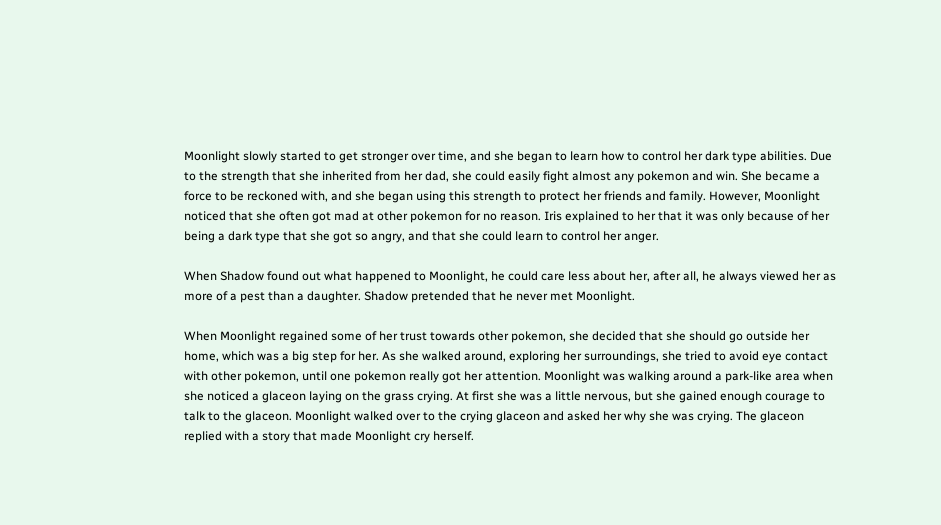Moonlight slowly started to get stronger over time, and she began to learn how to control her dark type abilities. Due to the strength that she inherited from her dad, she could easily fight almost any pokemon and win. She became a force to be reckoned with, and she began using this strength to protect her friends and family. However, Moonlight noticed that she often got mad at other pokemon for no reason. Iris explained to her that it was only because of her being a dark type that she got so angry, and that she could learn to control her anger.

When Shadow found out what happened to Moonlight, he could care less about her, after all, he always viewed her as more of a pest than a daughter. Shadow pretended that he never met Moonlight.

When Moonlight regained some of her trust towards other pokemon, she decided that she should go outside her home, which was a big step for her. As she walked around, exploring her surroundings, she tried to avoid eye contact with other pokemon, until one pokemon really got her attention. Moonlight was walking around a park-like area when she noticed a glaceon laying on the grass crying. At first she was a little nervous, but she gained enough courage to talk to the glaceon. Moonlight walked over to the crying glaceon and asked her why she was crying. The glaceon replied with a story that made Moonlight cry herself.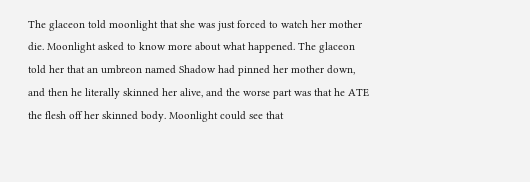The glaceon told moonlight that she was just forced to watch her mother die. Moonlight asked to know more about what happened. The glaceon told her that an umbreon named Shadow had pinned her mother down, and then he literally skinned her alive, and the worse part was that he ATE the flesh off her skinned body. Moonlight could see that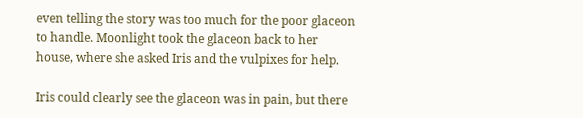even telling the story was too much for the poor glaceon to handle. Moonlight took the glaceon back to her house, where she asked Iris and the vulpixes for help.

Iris could clearly see the glaceon was in pain, but there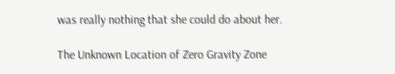was really nothing that she could do about her.

The Unknown Location of Zero Gravity Zone